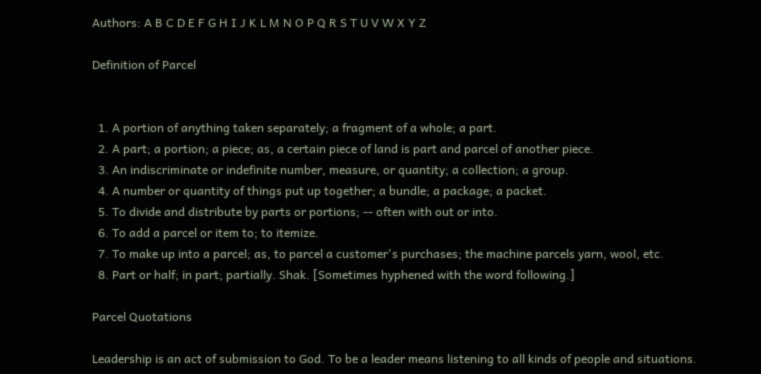Authors: A B C D E F G H I J K L M N O P Q R S T U V W X Y Z

Definition of Parcel


  1. A portion of anything taken separately; a fragment of a whole; a part.
  2. A part; a portion; a piece; as, a certain piece of land is part and parcel of another piece.
  3. An indiscriminate or indefinite number, measure, or quantity; a collection; a group.
  4. A number or quantity of things put up together; a bundle; a package; a packet.
  5. To divide and distribute by parts or portions; -- often with out or into.
  6. To add a parcel or item to; to itemize.
  7. To make up into a parcel; as, to parcel a customer's purchases; the machine parcels yarn, wool, etc.
  8. Part or half; in part; partially. Shak. [Sometimes hyphened with the word following.]

Parcel Quotations

Leadership is an act of submission to God. To be a leader means listening to all kinds of people and situations.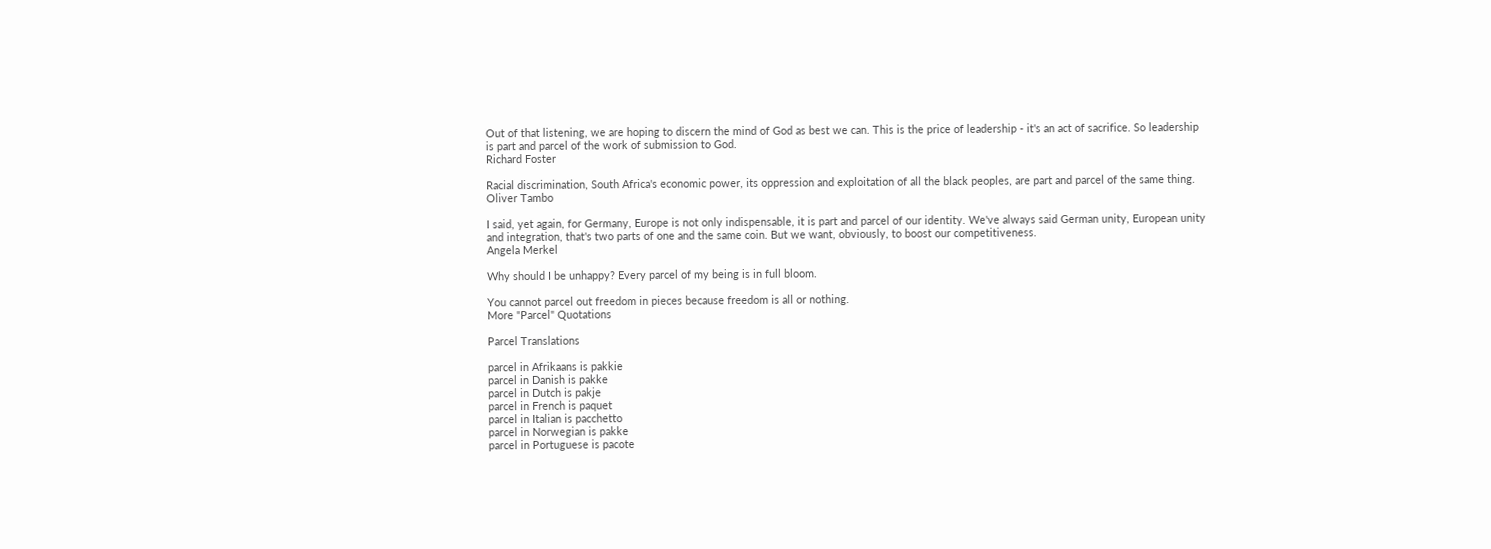Out of that listening, we are hoping to discern the mind of God as best we can. This is the price of leadership - it's an act of sacrifice. So leadership is part and parcel of the work of submission to God.
Richard Foster

Racial discrimination, South Africa's economic power, its oppression and exploitation of all the black peoples, are part and parcel of the same thing.
Oliver Tambo

I said, yet again, for Germany, Europe is not only indispensable, it is part and parcel of our identity. We've always said German unity, European unity and integration, that's two parts of one and the same coin. But we want, obviously, to boost our competitiveness.
Angela Merkel

Why should I be unhappy? Every parcel of my being is in full bloom.

You cannot parcel out freedom in pieces because freedom is all or nothing.
More "Parcel" Quotations

Parcel Translations

parcel in Afrikaans is pakkie
parcel in Danish is pakke
parcel in Dutch is pakje
parcel in French is paquet
parcel in Italian is pacchetto
parcel in Norwegian is pakke
parcel in Portuguese is pacote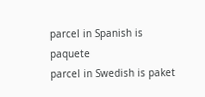parcel in Spanish is paquete
parcel in Swedish is paket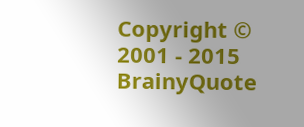Copyright © 2001 - 2015 BrainyQuote